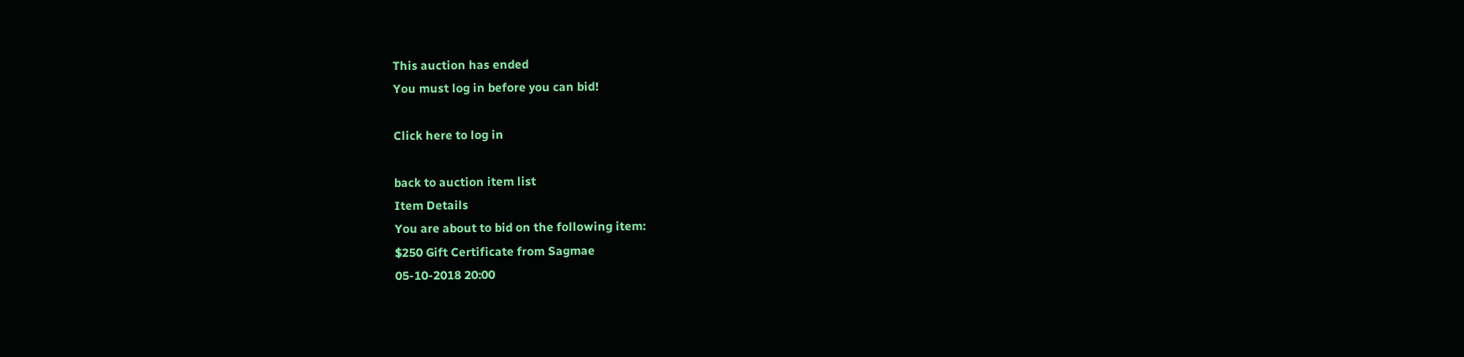This auction has ended
You must log in before you can bid!

Click here to log in

back to auction item list
Item Details
You are about to bid on the following item:
$250 Gift Certificate from Sagmae
05-10-2018 20:00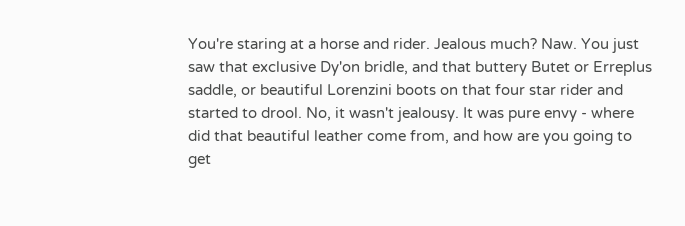You're staring at a horse and rider. Jealous much? Naw. You just saw that exclusive Dy'on bridle, and that buttery Butet or Erreplus saddle, or beautiful Lorenzini boots on that four star rider and started to drool. No, it wasn't jealousy. It was pure envy - where did that beautiful leather come from, and how are you going to get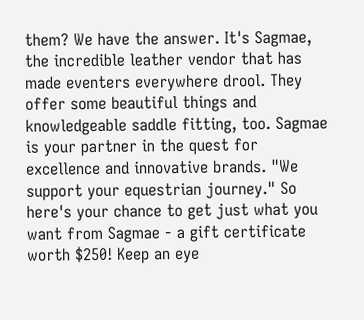them? We have the answer. It's Sagmae, the incredible leather vendor that has made eventers everywhere drool. They offer some beautiful things and knowledgeable saddle fitting, too. Sagmae is your partner in the quest for excellence and innovative brands. "We support your equestrian journey." So here's your chance to get just what you want from Sagmae - a gift certificate worth $250! Keep an eye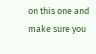on this one and make sure you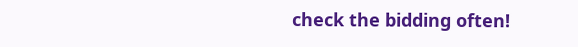check the bidding often!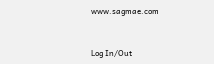www.sagmae.com


Log In/Out